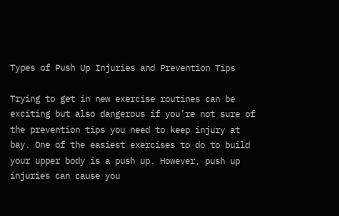Types of Push Up Injuries and Prevention Tips

Trying to get in new exercise routines can be exciting but also dangerous if you’re not sure of the prevention tips you need to keep injury at bay. One of the easiest exercises to do to build your upper body is a push up. However, push up injuries can cause you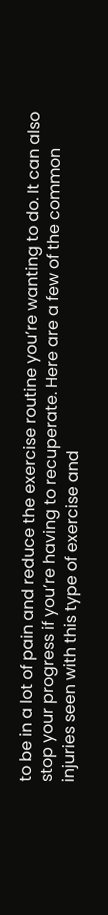to be in a lot of pain and reduce the exercise routine you’re wanting to do. It can also stop your progress if you’re having to recuperate. Here are a few of the common injuries seen with this type of exercise and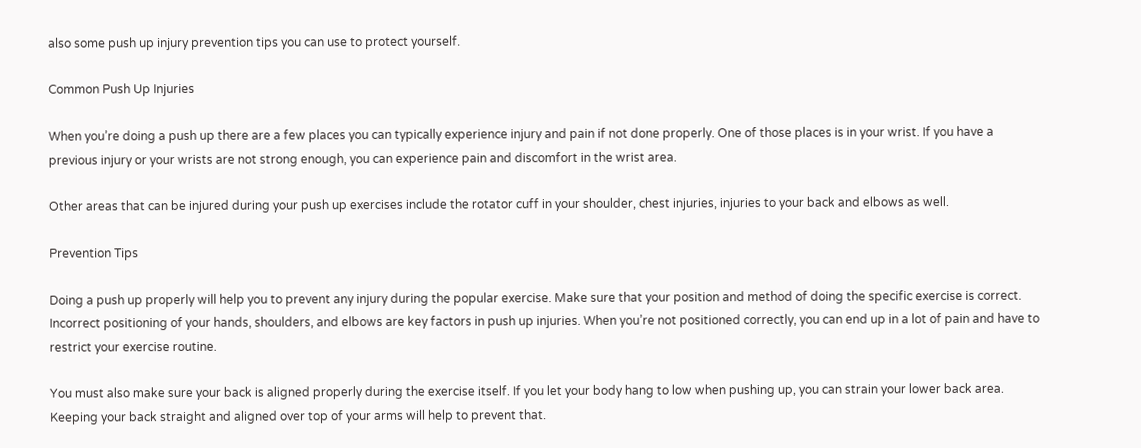also some push up injury prevention tips you can use to protect yourself.

Common Push Up Injuries

When you’re doing a push up there are a few places you can typically experience injury and pain if not done properly. One of those places is in your wrist. If you have a previous injury or your wrists are not strong enough, you can experience pain and discomfort in the wrist area.

Other areas that can be injured during your push up exercises include the rotator cuff in your shoulder, chest injuries, injuries to your back and elbows as well.

Prevention Tips

Doing a push up properly will help you to prevent any injury during the popular exercise. Make sure that your position and method of doing the specific exercise is correct. Incorrect positioning of your hands, shoulders, and elbows are key factors in push up injuries. When you’re not positioned correctly, you can end up in a lot of pain and have to restrict your exercise routine.

You must also make sure your back is aligned properly during the exercise itself. If you let your body hang to low when pushing up, you can strain your lower back area. Keeping your back straight and aligned over top of your arms will help to prevent that.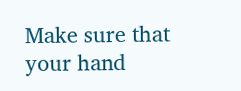Make sure that your hand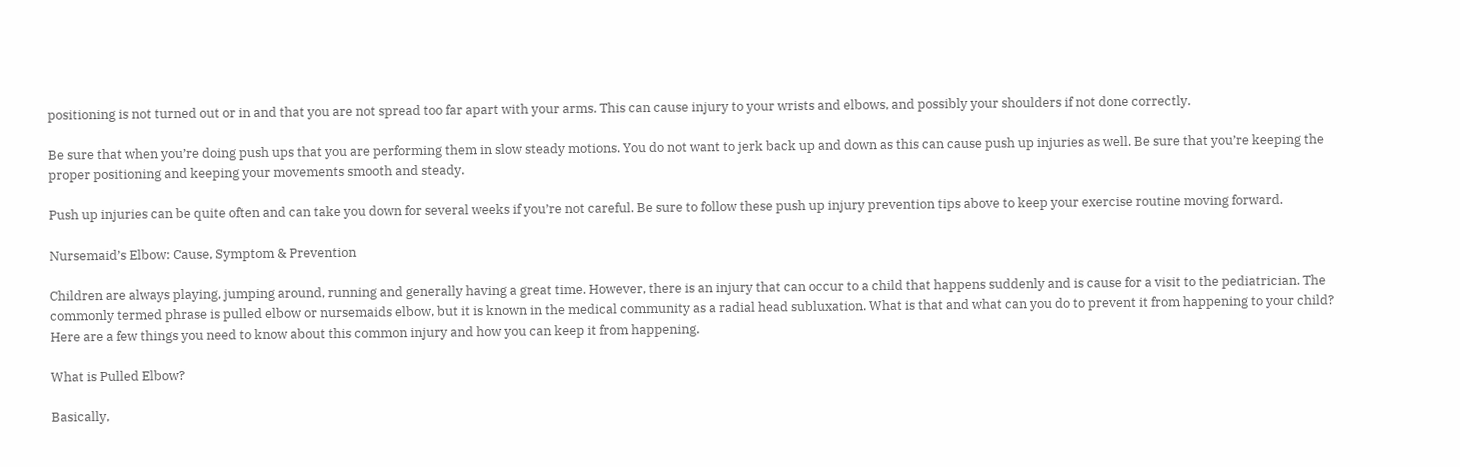positioning is not turned out or in and that you are not spread too far apart with your arms. This can cause injury to your wrists and elbows, and possibly your shoulders if not done correctly.

Be sure that when you’re doing push ups that you are performing them in slow steady motions. You do not want to jerk back up and down as this can cause push up injuries as well. Be sure that you’re keeping the proper positioning and keeping your movements smooth and steady.

Push up injuries can be quite often and can take you down for several weeks if you’re not careful. Be sure to follow these push up injury prevention tips above to keep your exercise routine moving forward.

Nursemaid’s Elbow: Cause, Symptom & Prevention

Children are always playing, jumping around, running and generally having a great time. However, there is an injury that can occur to a child that happens suddenly and is cause for a visit to the pediatrician. The commonly termed phrase is pulled elbow or nursemaids elbow, but it is known in the medical community as a radial head subluxation. What is that and what can you do to prevent it from happening to your child? Here are a few things you need to know about this common injury and how you can keep it from happening.

What is Pulled Elbow?

Basically,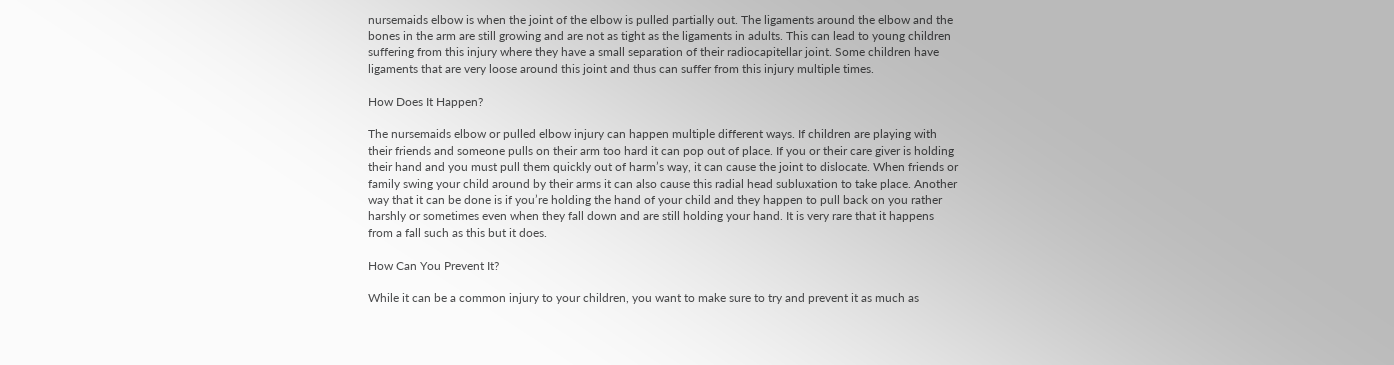nursemaids elbow is when the joint of the elbow is pulled partially out. The ligaments around the elbow and the bones in the arm are still growing and are not as tight as the ligaments in adults. This can lead to young children suffering from this injury where they have a small separation of their radiocapitellar joint. Some children have ligaments that are very loose around this joint and thus can suffer from this injury multiple times.

How Does It Happen?

The nursemaids elbow or pulled elbow injury can happen multiple different ways. If children are playing with their friends and someone pulls on their arm too hard it can pop out of place. If you or their care giver is holding their hand and you must pull them quickly out of harm’s way, it can cause the joint to dislocate. When friends or family swing your child around by their arms it can also cause this radial head subluxation to take place. Another way that it can be done is if you’re holding the hand of your child and they happen to pull back on you rather harshly or sometimes even when they fall down and are still holding your hand. It is very rare that it happens from a fall such as this but it does.

How Can You Prevent It?

While it can be a common injury to your children, you want to make sure to try and prevent it as much as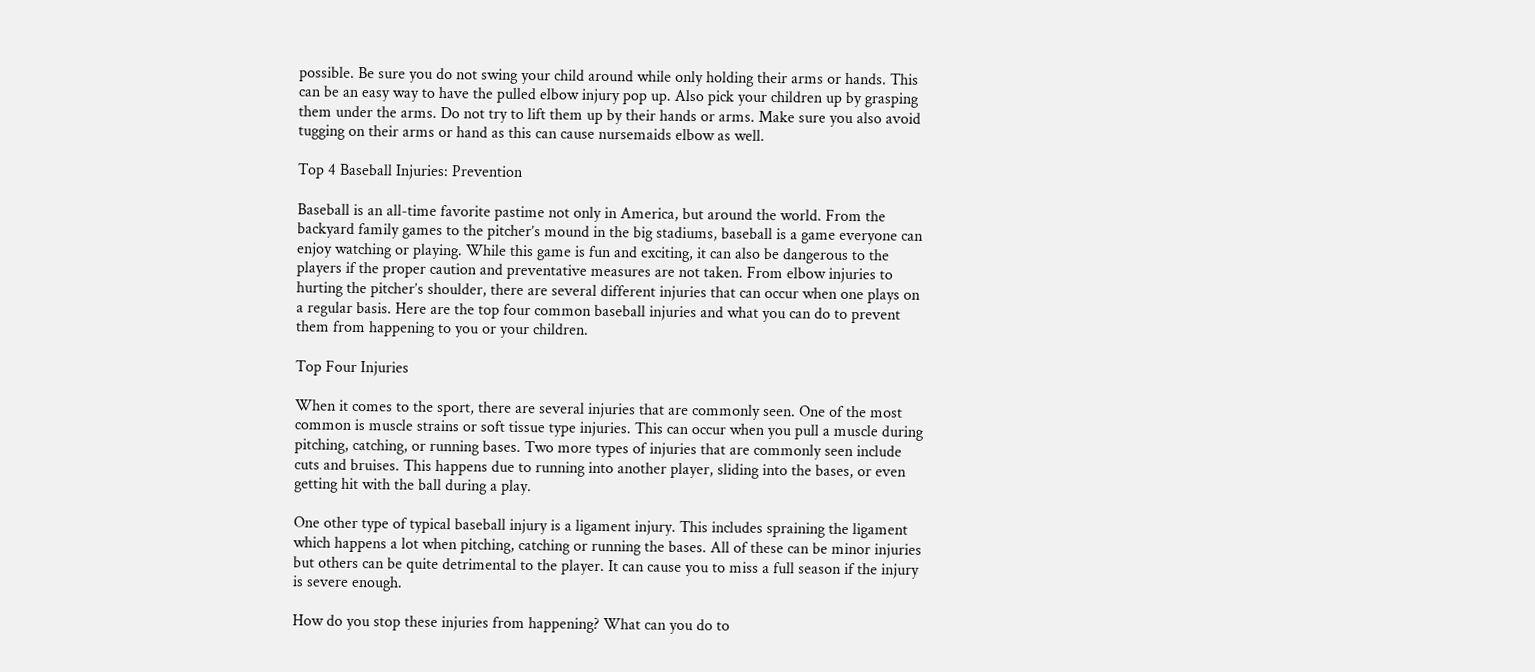possible. Be sure you do not swing your child around while only holding their arms or hands. This can be an easy way to have the pulled elbow injury pop up. Also pick your children up by grasping them under the arms. Do not try to lift them up by their hands or arms. Make sure you also avoid tugging on their arms or hand as this can cause nursemaids elbow as well.

Top 4 Baseball Injuries: Prevention

Baseball is an all-time favorite pastime not only in America, but around the world. From the backyard family games to the pitcher’s mound in the big stadiums, baseball is a game everyone can enjoy watching or playing. While this game is fun and exciting, it can also be dangerous to the players if the proper caution and preventative measures are not taken. From elbow injuries to hurting the pitcher’s shoulder, there are several different injuries that can occur when one plays on a regular basis. Here are the top four common baseball injuries and what you can do to prevent them from happening to you or your children.

Top Four Injuries

When it comes to the sport, there are several injuries that are commonly seen. One of the most common is muscle strains or soft tissue type injuries. This can occur when you pull a muscle during pitching, catching, or running bases. Two more types of injuries that are commonly seen include cuts and bruises. This happens due to running into another player, sliding into the bases, or even getting hit with the ball during a play.

One other type of typical baseball injury is a ligament injury. This includes spraining the ligament which happens a lot when pitching, catching or running the bases. All of these can be minor injuries but others can be quite detrimental to the player. It can cause you to miss a full season if the injury is severe enough.

How do you stop these injuries from happening? What can you do to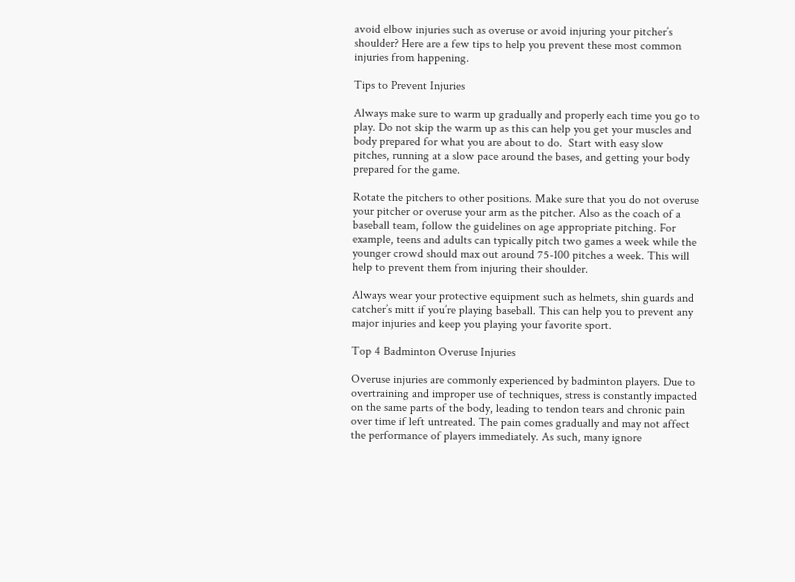avoid elbow injuries such as overuse or avoid injuring your pitcher’s shoulder? Here are a few tips to help you prevent these most common injuries from happening.

Tips to Prevent Injuries

Always make sure to warm up gradually and properly each time you go to play. Do not skip the warm up as this can help you get your muscles and body prepared for what you are about to do.  Start with easy slow pitches, running at a slow pace around the bases, and getting your body prepared for the game.

Rotate the pitchers to other positions. Make sure that you do not overuse your pitcher or overuse your arm as the pitcher. Also as the coach of a baseball team, follow the guidelines on age appropriate pitching. For example, teens and adults can typically pitch two games a week while the younger crowd should max out around 75-100 pitches a week. This will help to prevent them from injuring their shoulder.

Always wear your protective equipment such as helmets, shin guards and catcher’s mitt if you’re playing baseball. This can help you to prevent any major injuries and keep you playing your favorite sport.

Top 4 Badminton Overuse Injuries

Overuse injuries are commonly experienced by badminton players. Due to overtraining and improper use of techniques, stress is constantly impacted on the same parts of the body, leading to tendon tears and chronic pain over time if left untreated. The pain comes gradually and may not affect the performance of players immediately. As such, many ignore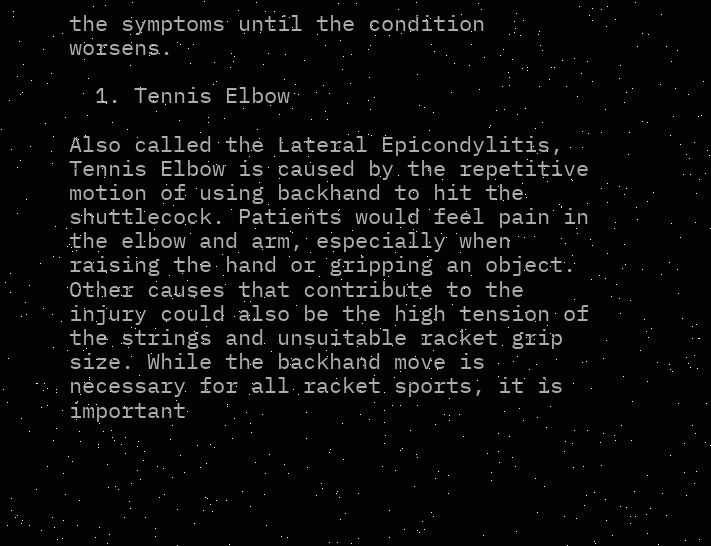the symptoms until the condition worsens.

  1. Tennis Elbow

Also called the Lateral Epicondylitis, Tennis Elbow is caused by the repetitive motion of using backhand to hit the shuttlecock. Patients would feel pain in the elbow and arm, especially when raising the hand or gripping an object. Other causes that contribute to the injury could also be the high tension of the strings and unsuitable racket grip size. While the backhand move is necessary for all racket sports, it is important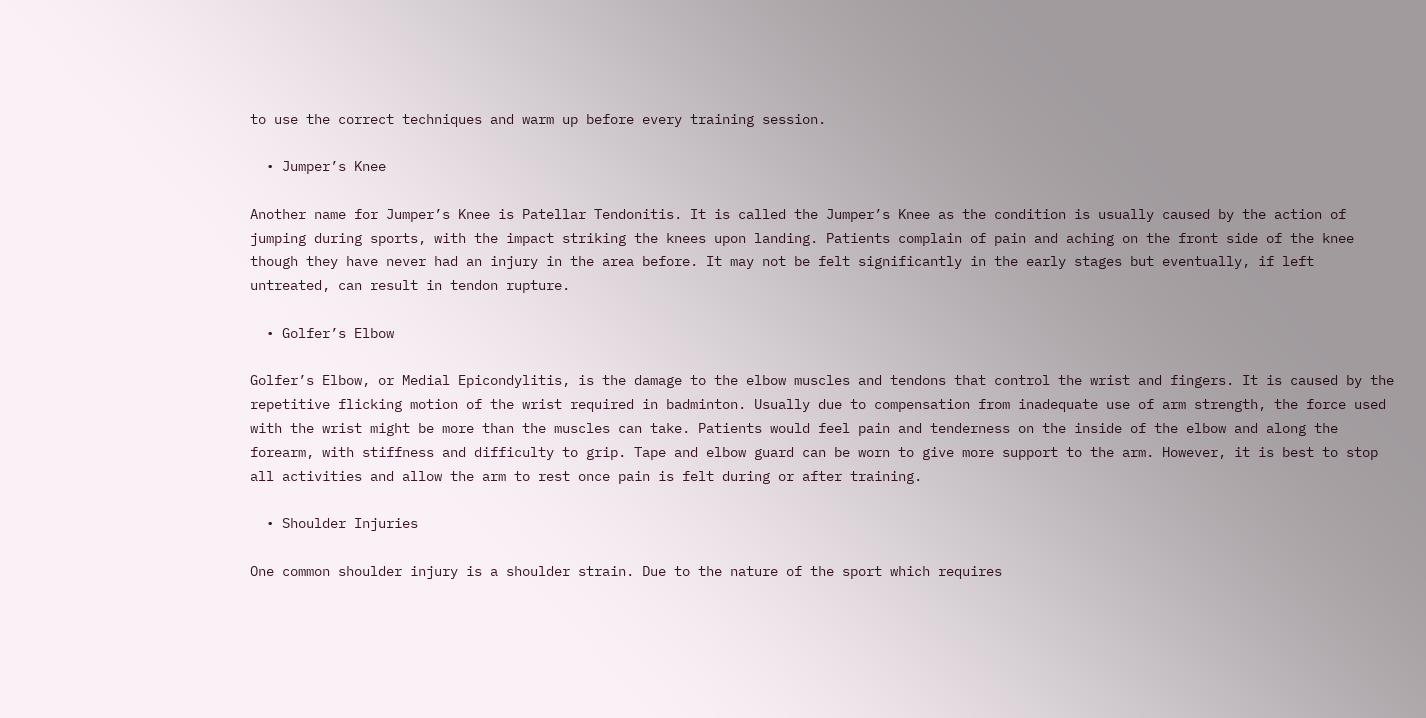to use the correct techniques and warm up before every training session.

  • Jumper’s Knee

Another name for Jumper’s Knee is Patellar Tendonitis. It is called the Jumper’s Knee as the condition is usually caused by the action of jumping during sports, with the impact striking the knees upon landing. Patients complain of pain and aching on the front side of the knee though they have never had an injury in the area before. It may not be felt significantly in the early stages but eventually, if left untreated, can result in tendon rupture.

  • Golfer’s Elbow

Golfer’s Elbow, or Medial Epicondylitis, is the damage to the elbow muscles and tendons that control the wrist and fingers. It is caused by the repetitive flicking motion of the wrist required in badminton. Usually due to compensation from inadequate use of arm strength, the force used with the wrist might be more than the muscles can take. Patients would feel pain and tenderness on the inside of the elbow and along the forearm, with stiffness and difficulty to grip. Tape and elbow guard can be worn to give more support to the arm. However, it is best to stop all activities and allow the arm to rest once pain is felt during or after training.

  • Shoulder Injuries

One common shoulder injury is a shoulder strain. Due to the nature of the sport which requires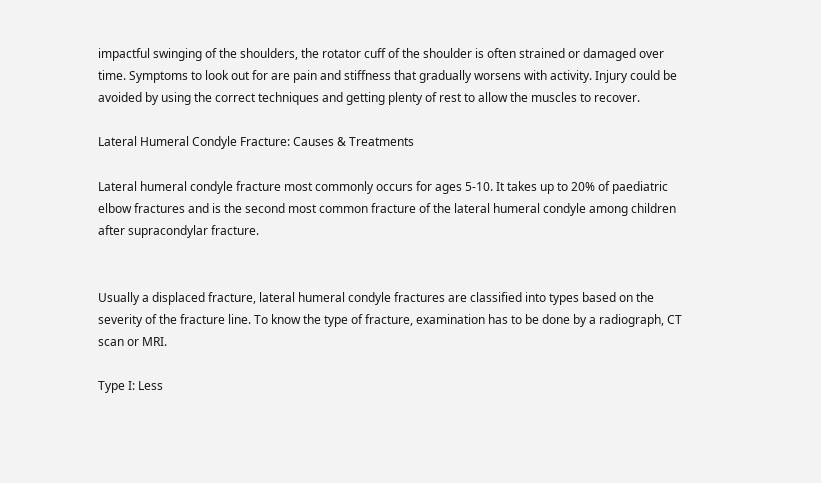impactful swinging of the shoulders, the rotator cuff of the shoulder is often strained or damaged over time. Symptoms to look out for are pain and stiffness that gradually worsens with activity. Injury could be avoided by using the correct techniques and getting plenty of rest to allow the muscles to recover.

Lateral Humeral Condyle Fracture: Causes & Treatments

Lateral humeral condyle fracture most commonly occurs for ages 5-10. It takes up to 20% of paediatric elbow fractures and is the second most common fracture of the lateral humeral condyle among children after supracondylar fracture.


Usually a displaced fracture, lateral humeral condyle fractures are classified into types based on the severity of the fracture line. To know the type of fracture, examination has to be done by a radiograph, CT scan or MRI.

Type I: Less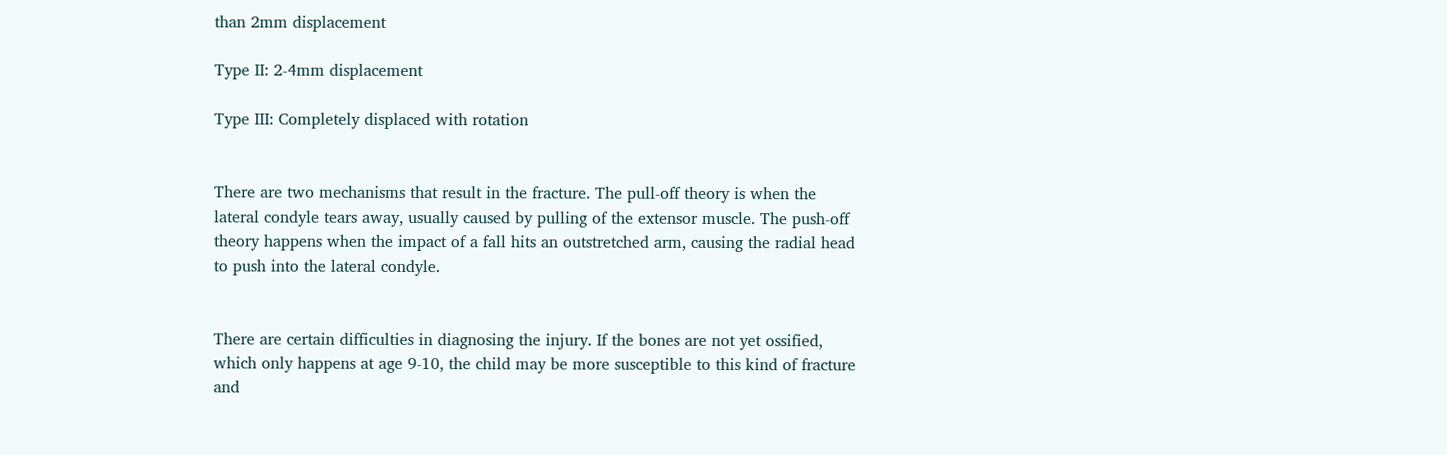than 2mm displacement

Type II: 2-4mm displacement

Type III: Completely displaced with rotation


There are two mechanisms that result in the fracture. The pull-off theory is when the lateral condyle tears away, usually caused by pulling of the extensor muscle. The push-off theory happens when the impact of a fall hits an outstretched arm, causing the radial head to push into the lateral condyle.


There are certain difficulties in diagnosing the injury. If the bones are not yet ossified, which only happens at age 9-10, the child may be more susceptible to this kind of fracture and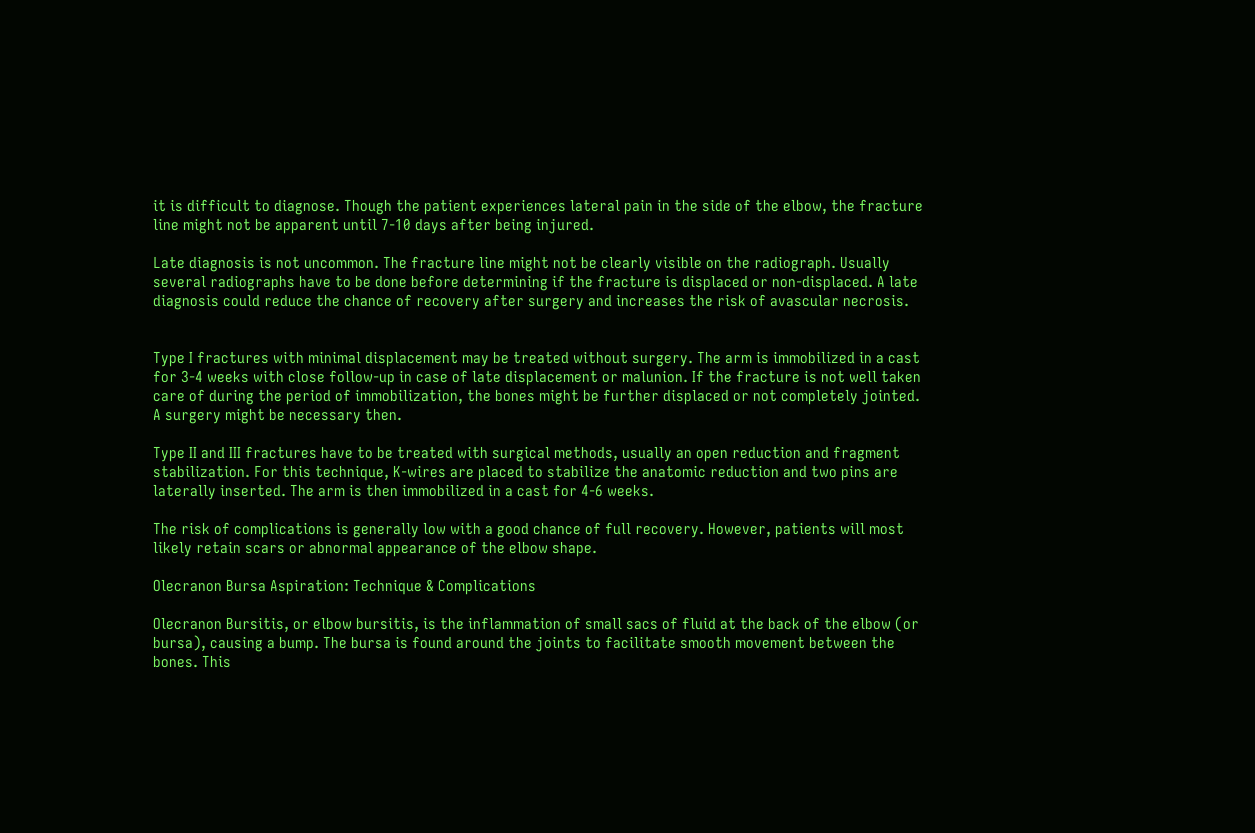it is difficult to diagnose. Though the patient experiences lateral pain in the side of the elbow, the fracture line might not be apparent until 7-10 days after being injured.

Late diagnosis is not uncommon. The fracture line might not be clearly visible on the radiograph. Usually several radiographs have to be done before determining if the fracture is displaced or non-displaced. A late diagnosis could reduce the chance of recovery after surgery and increases the risk of avascular necrosis.


Type I fractures with minimal displacement may be treated without surgery. The arm is immobilized in a cast for 3-4 weeks with close follow-up in case of late displacement or malunion. If the fracture is not well taken care of during the period of immobilization, the bones might be further displaced or not completely jointed. A surgery might be necessary then.

Type II and III fractures have to be treated with surgical methods, usually an open reduction and fragment stabilization. For this technique, K-wires are placed to stabilize the anatomic reduction and two pins are laterally inserted. The arm is then immobilized in a cast for 4-6 weeks.

The risk of complications is generally low with a good chance of full recovery. However, patients will most likely retain scars or abnormal appearance of the elbow shape.

Olecranon Bursa Aspiration: Technique & Complications

Olecranon Bursitis, or elbow bursitis, is the inflammation of small sacs of fluid at the back of the elbow (or bursa), causing a bump. The bursa is found around the joints to facilitate smooth movement between the bones. This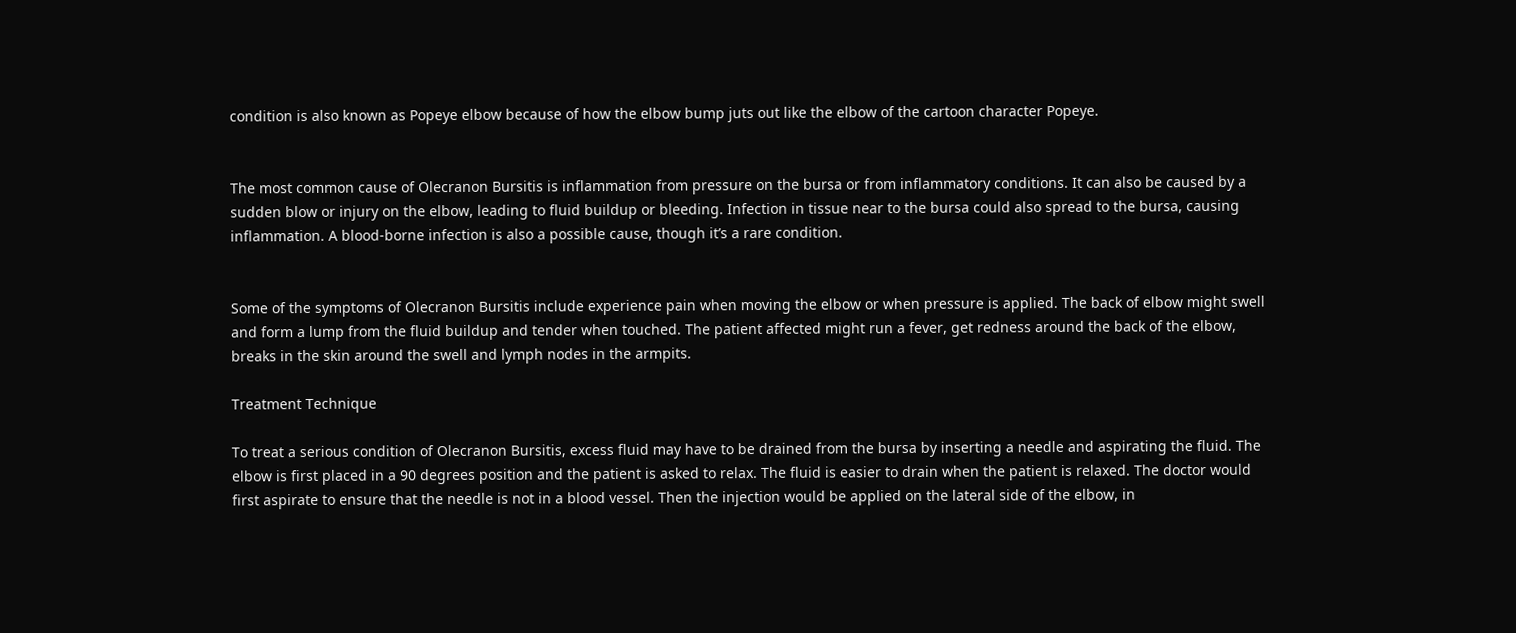condition is also known as Popeye elbow because of how the elbow bump juts out like the elbow of the cartoon character Popeye.


The most common cause of Olecranon Bursitis is inflammation from pressure on the bursa or from inflammatory conditions. It can also be caused by a sudden blow or injury on the elbow, leading to fluid buildup or bleeding. Infection in tissue near to the bursa could also spread to the bursa, causing inflammation. A blood-borne infection is also a possible cause, though it’s a rare condition.


Some of the symptoms of Olecranon Bursitis include experience pain when moving the elbow or when pressure is applied. The back of elbow might swell and form a lump from the fluid buildup and tender when touched. The patient affected might run a fever, get redness around the back of the elbow, breaks in the skin around the swell and lymph nodes in the armpits.

Treatment Technique

To treat a serious condition of Olecranon Bursitis, excess fluid may have to be drained from the bursa by inserting a needle and aspirating the fluid. The elbow is first placed in a 90 degrees position and the patient is asked to relax. The fluid is easier to drain when the patient is relaxed. The doctor would first aspirate to ensure that the needle is not in a blood vessel. Then the injection would be applied on the lateral side of the elbow, in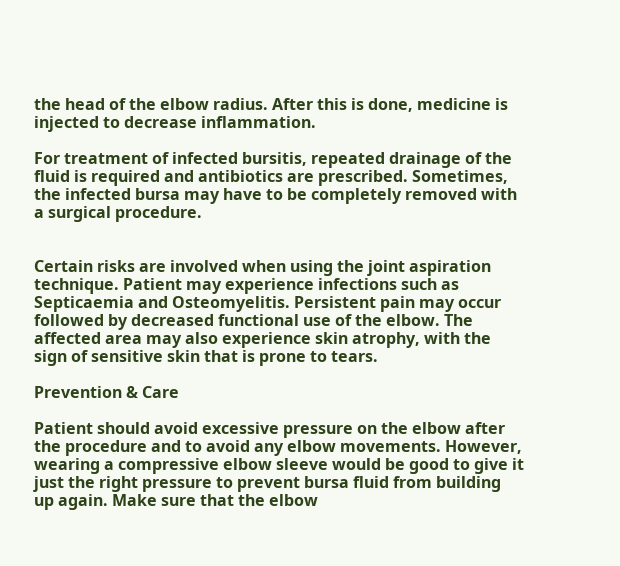the head of the elbow radius. After this is done, medicine is injected to decrease inflammation.

For treatment of infected bursitis, repeated drainage of the fluid is required and antibiotics are prescribed. Sometimes, the infected bursa may have to be completely removed with a surgical procedure.


Certain risks are involved when using the joint aspiration technique. Patient may experience infections such as Septicaemia and Osteomyelitis. Persistent pain may occur followed by decreased functional use of the elbow. The affected area may also experience skin atrophy, with the sign of sensitive skin that is prone to tears.

Prevention & Care

Patient should avoid excessive pressure on the elbow after the procedure and to avoid any elbow movements. However, wearing a compressive elbow sleeve would be good to give it just the right pressure to prevent bursa fluid from building up again. Make sure that the elbow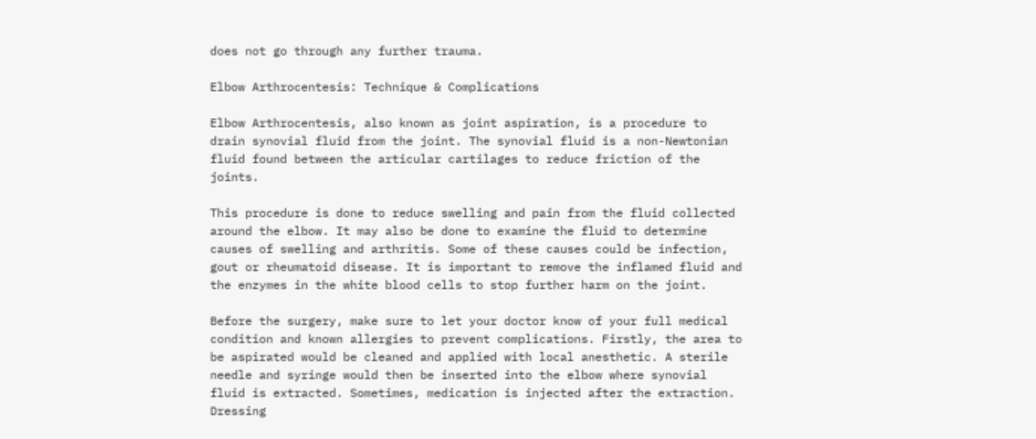does not go through any further trauma.

Elbow Arthrocentesis: Technique & Complications

Elbow Arthrocentesis, also known as joint aspiration, is a procedure to drain synovial fluid from the joint. The synovial fluid is a non-Newtonian fluid found between the articular cartilages to reduce friction of the joints.

This procedure is done to reduce swelling and pain from the fluid collected around the elbow. It may also be done to examine the fluid to determine causes of swelling and arthritis. Some of these causes could be infection, gout or rheumatoid disease. It is important to remove the inflamed fluid and the enzymes in the white blood cells to stop further harm on the joint.

Before the surgery, make sure to let your doctor know of your full medical condition and known allergies to prevent complications. Firstly, the area to be aspirated would be cleaned and applied with local anesthetic. A sterile needle and syringe would then be inserted into the elbow where synovial fluid is extracted. Sometimes, medication is injected after the extraction. Dressing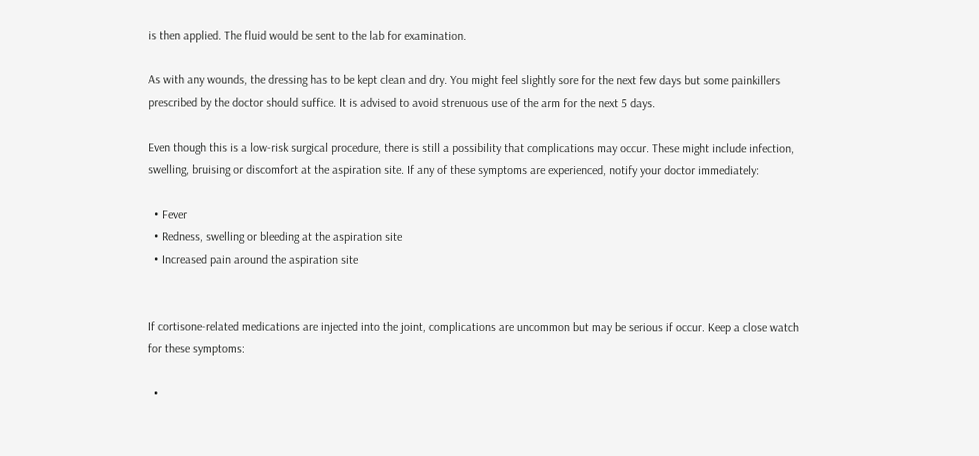is then applied. The fluid would be sent to the lab for examination.

As with any wounds, the dressing has to be kept clean and dry. You might feel slightly sore for the next few days but some painkillers prescribed by the doctor should suffice. It is advised to avoid strenuous use of the arm for the next 5 days.

Even though this is a low-risk surgical procedure, there is still a possibility that complications may occur. These might include infection, swelling, bruising or discomfort at the aspiration site. If any of these symptoms are experienced, notify your doctor immediately:

  • Fever
  • Redness, swelling or bleeding at the aspiration site
  • Increased pain around the aspiration site


If cortisone-related medications are injected into the joint, complications are uncommon but may be serious if occur. Keep a close watch for these symptoms:

  •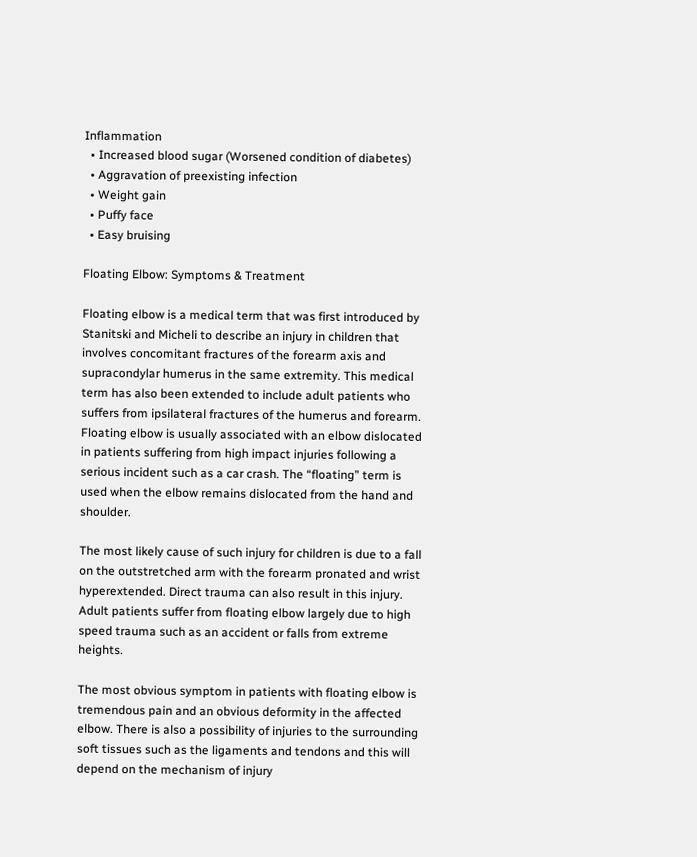Inflammation
  • Increased blood sugar (Worsened condition of diabetes)
  • Aggravation of preexisting infection
  • Weight gain
  • Puffy face
  • Easy bruising

Floating Elbow: Symptoms & Treatment

Floating elbow is a medical term that was first introduced by Stanitski and Micheli to describe an injury in children that involves concomitant fractures of the forearm axis and supracondylar humerus in the same extremity. This medical term has also been extended to include adult patients who suffers from ipsilateral fractures of the humerus and forearm. Floating elbow is usually associated with an elbow dislocated in patients suffering from high impact injuries following a serious incident such as a car crash. The “floating” term is used when the elbow remains dislocated from the hand and shoulder.

The most likely cause of such injury for children is due to a fall on the outstretched arm with the forearm pronated and wrist hyperextended. Direct trauma can also result in this injury. Adult patients suffer from floating elbow largely due to high speed trauma such as an accident or falls from extreme heights.

The most obvious symptom in patients with floating elbow is tremendous pain and an obvious deformity in the affected elbow. There is also a possibility of injuries to the surrounding soft tissues such as the ligaments and tendons and this will depend on the mechanism of injury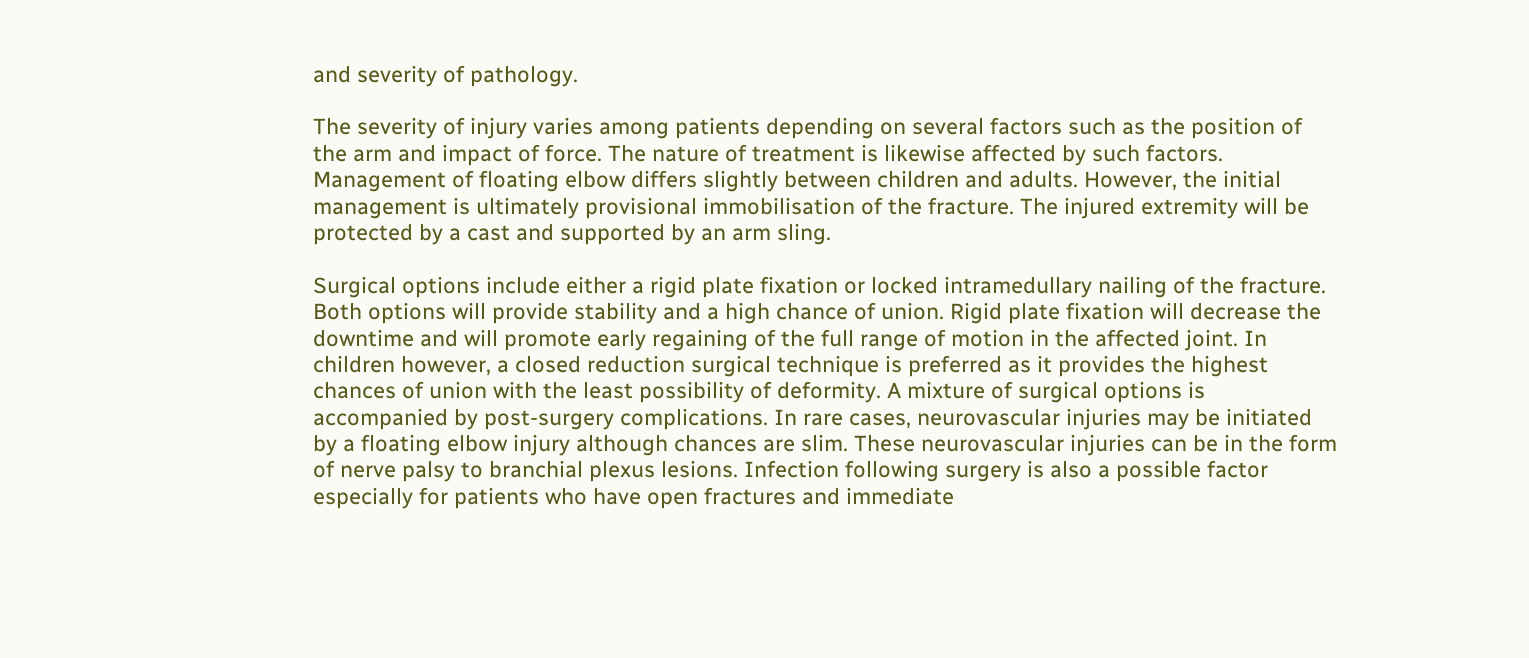and severity of pathology.

The severity of injury varies among patients depending on several factors such as the position of the arm and impact of force. The nature of treatment is likewise affected by such factors. Management of floating elbow differs slightly between children and adults. However, the initial management is ultimately provisional immobilisation of the fracture. The injured extremity will be protected by a cast and supported by an arm sling.

Surgical options include either a rigid plate fixation or locked intramedullary nailing of the fracture. Both options will provide stability and a high chance of union. Rigid plate fixation will decrease the downtime and will promote early regaining of the full range of motion in the affected joint. In children however, a closed reduction surgical technique is preferred as it provides the highest chances of union with the least possibility of deformity. A mixture of surgical options is accompanied by post-surgery complications. In rare cases, neurovascular injuries may be initiated by a floating elbow injury although chances are slim. These neurovascular injuries can be in the form of nerve palsy to branchial plexus lesions. Infection following surgery is also a possible factor especially for patients who have open fractures and immediate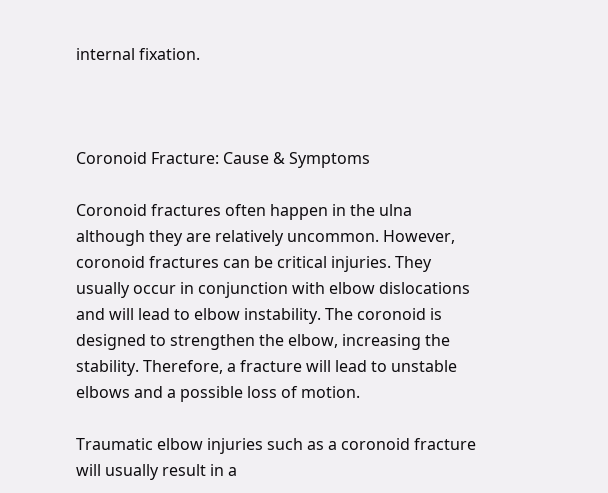internal fixation.



Coronoid Fracture: Cause & Symptoms

Coronoid fractures often happen in the ulna although they are relatively uncommon. However, coronoid fractures can be critical injuries. They usually occur in conjunction with elbow dislocations and will lead to elbow instability. The coronoid is designed to strengthen the elbow, increasing the stability. Therefore, a fracture will lead to unstable elbows and a possible loss of motion.

Traumatic elbow injuries such as a coronoid fracture will usually result in a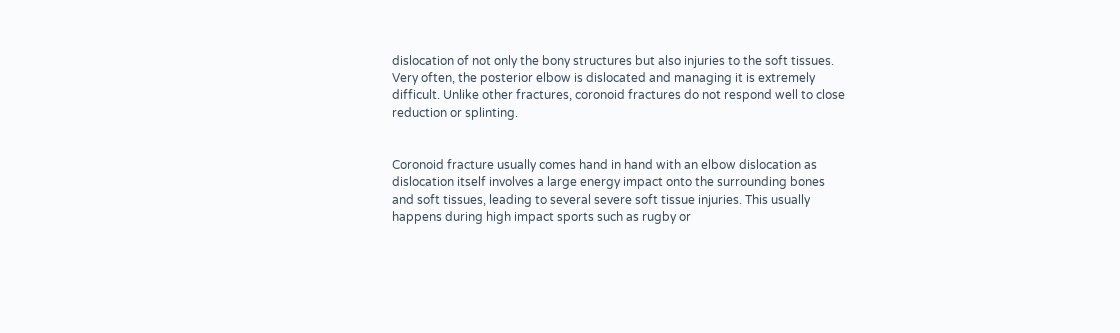dislocation of not only the bony structures but also injuries to the soft tissues. Very often, the posterior elbow is dislocated and managing it is extremely difficult. Unlike other fractures, coronoid fractures do not respond well to close reduction or splinting.


Coronoid fracture usually comes hand in hand with an elbow dislocation as dislocation itself involves a large energy impact onto the surrounding bones and soft tissues, leading to several severe soft tissue injuries. This usually happens during high impact sports such as rugby or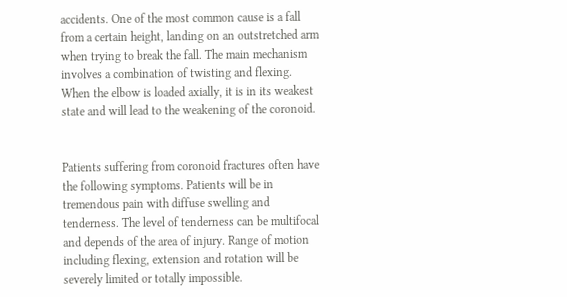accidents. One of the most common cause is a fall from a certain height, landing on an outstretched arm when trying to break the fall. The main mechanism involves a combination of twisting and flexing. When the elbow is loaded axially, it is in its weakest state and will lead to the weakening of the coronoid.


Patients suffering from coronoid fractures often have the following symptoms. Patients will be in tremendous pain with diffuse swelling and tenderness. The level of tenderness can be multifocal and depends of the area of injury. Range of motion including flexing, extension and rotation will be severely limited or totally impossible.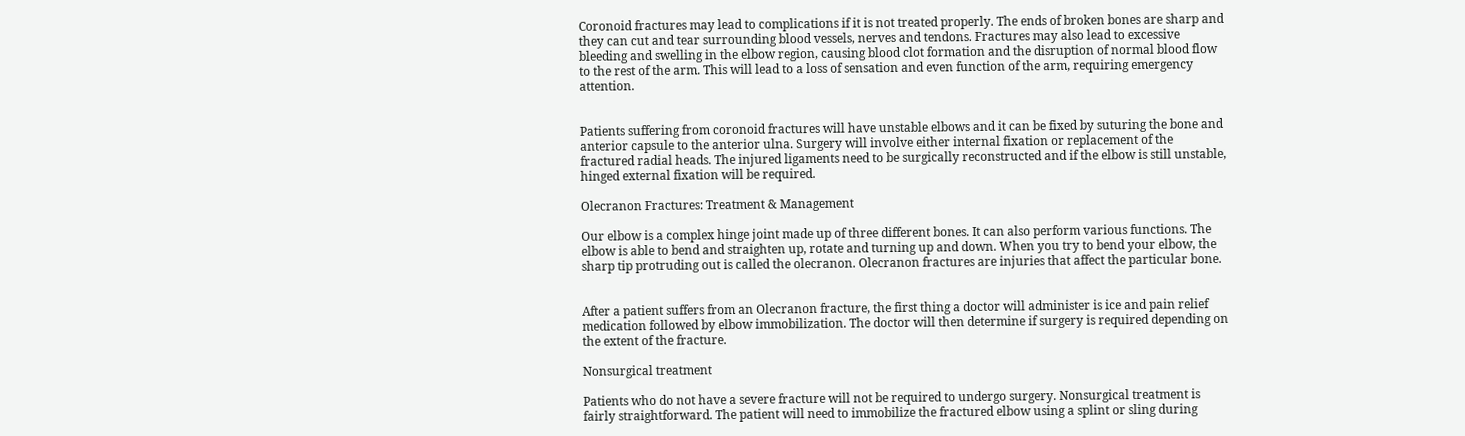Coronoid fractures may lead to complications if it is not treated properly. The ends of broken bones are sharp and they can cut and tear surrounding blood vessels, nerves and tendons. Fractures may also lead to excessive bleeding and swelling in the elbow region, causing blood clot formation and the disruption of normal blood flow to the rest of the arm. This will lead to a loss of sensation and even function of the arm, requiring emergency attention.


Patients suffering from coronoid fractures will have unstable elbows and it can be fixed by suturing the bone and anterior capsule to the anterior ulna. Surgery will involve either internal fixation or replacement of the fractured radial heads. The injured ligaments need to be surgically reconstructed and if the elbow is still unstable, hinged external fixation will be required.

Olecranon Fractures: Treatment & Management

Our elbow is a complex hinge joint made up of three different bones. It can also perform various functions. The elbow is able to bend and straighten up, rotate and turning up and down. When you try to bend your elbow, the sharp tip protruding out is called the olecranon. Olecranon fractures are injuries that affect the particular bone.


After a patient suffers from an Olecranon fracture, the first thing a doctor will administer is ice and pain relief medication followed by elbow immobilization. The doctor will then determine if surgery is required depending on the extent of the fracture.

Nonsurgical treatment

Patients who do not have a severe fracture will not be required to undergo surgery. Nonsurgical treatment is fairly straightforward. The patient will need to immobilize the fractured elbow using a splint or sling during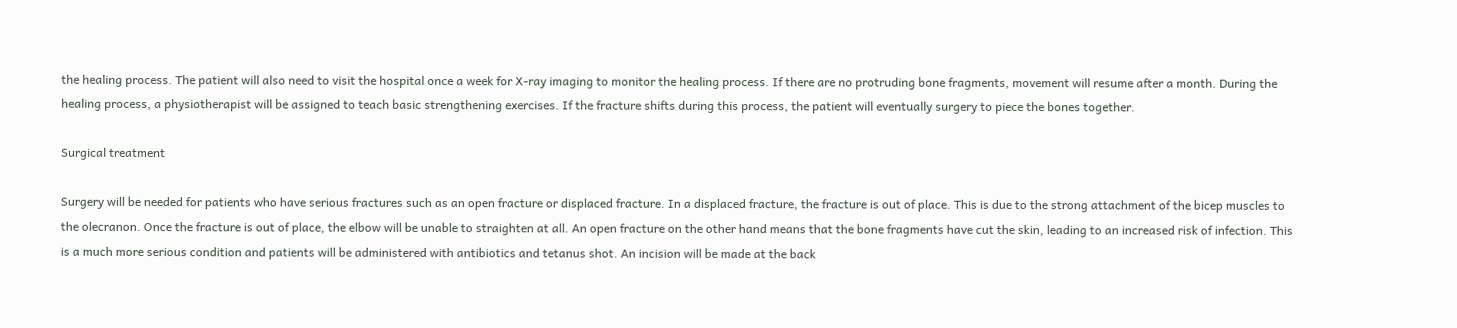the healing process. The patient will also need to visit the hospital once a week for X-ray imaging to monitor the healing process. If there are no protruding bone fragments, movement will resume after a month. During the healing process, a physiotherapist will be assigned to teach basic strengthening exercises. If the fracture shifts during this process, the patient will eventually surgery to piece the bones together.

Surgical treatment

Surgery will be needed for patients who have serious fractures such as an open fracture or displaced fracture. In a displaced fracture, the fracture is out of place. This is due to the strong attachment of the bicep muscles to the olecranon. Once the fracture is out of place, the elbow will be unable to straighten at all. An open fracture on the other hand means that the bone fragments have cut the skin, leading to an increased risk of infection. This is a much more serious condition and patients will be administered with antibiotics and tetanus shot. An incision will be made at the back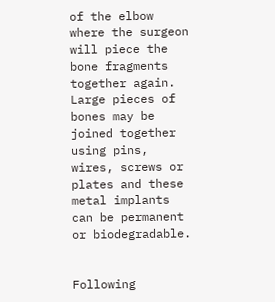of the elbow where the surgeon will piece the bone fragments together again. Large pieces of bones may be joined together using pins, wires, screws or plates and these metal implants can be permanent or biodegradable.


Following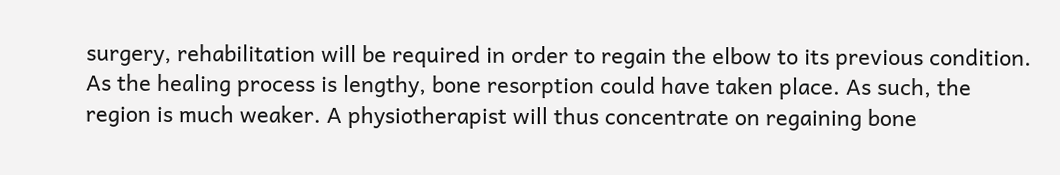surgery, rehabilitation will be required in order to regain the elbow to its previous condition. As the healing process is lengthy, bone resorption could have taken place. As such, the region is much weaker. A physiotherapist will thus concentrate on regaining bone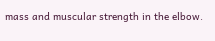mass and muscular strength in the elbow.